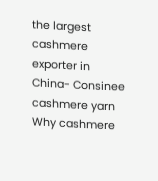the largest cashmere exporter in China- Consinee cashmere yarn
Why cashmere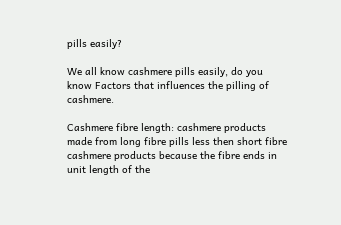pills easily?

We all know cashmere pills easily, do you know Factors that influences the pilling of cashmere.

Cashmere fibre length: cashmere products made from long fibre pills less then short fibre cashmere products because the fibre ends in unit length of the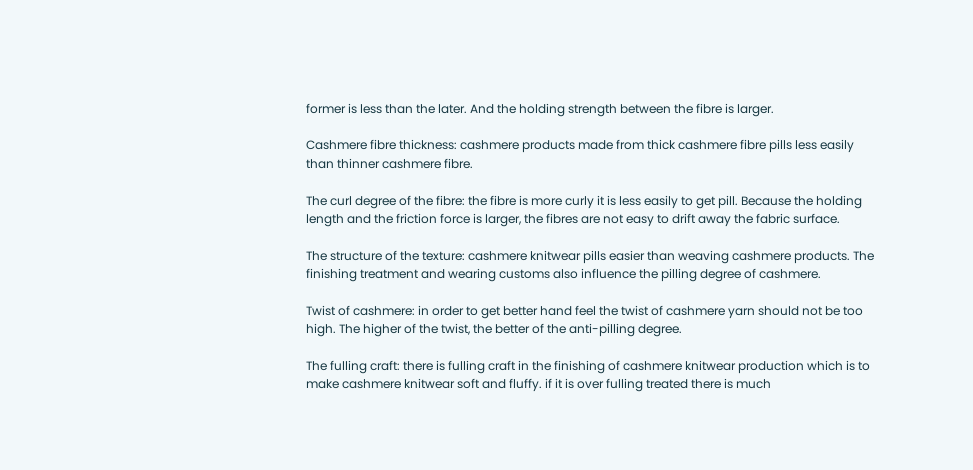former is less than the later. And the holding strength between the fibre is larger.

Cashmere fibre thickness: cashmere products made from thick cashmere fibre pills less easily than thinner cashmere fibre.

The curl degree of the fibre: the fibre is more curly it is less easily to get pill. Because the holding length and the friction force is larger, the fibres are not easy to drift away the fabric surface.

The structure of the texture: cashmere knitwear pills easier than weaving cashmere products. The finishing treatment and wearing customs also influence the pilling degree of cashmere.

Twist of cashmere: in order to get better hand feel the twist of cashmere yarn should not be too high. The higher of the twist, the better of the anti-pilling degree.

The fulling craft: there is fulling craft in the finishing of cashmere knitwear production which is to make cashmere knitwear soft and fluffy. if it is over fulling treated there is much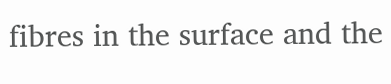fibres in the surface and the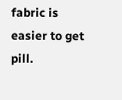fabric is easier to get pill.